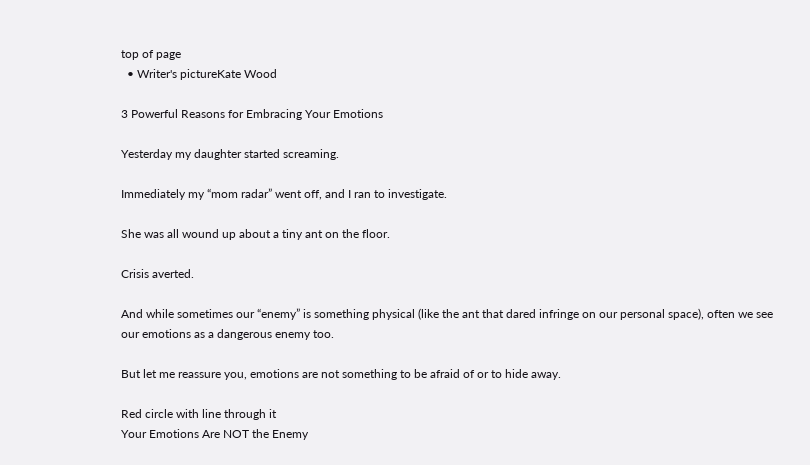top of page
  • Writer's pictureKate Wood

3 Powerful Reasons for Embracing Your Emotions

Yesterday my daughter started screaming.

Immediately my “mom radar” went off, and I ran to investigate.

She was all wound up about a tiny ant on the floor.

Crisis averted.

And while sometimes our “enemy” is something physical (like the ant that dared infringe on our personal space), often we see our emotions as a dangerous enemy too.

But let me reassure you, emotions are not something to be afraid of or to hide away.

Red circle with line through it
Your Emotions Are NOT the Enemy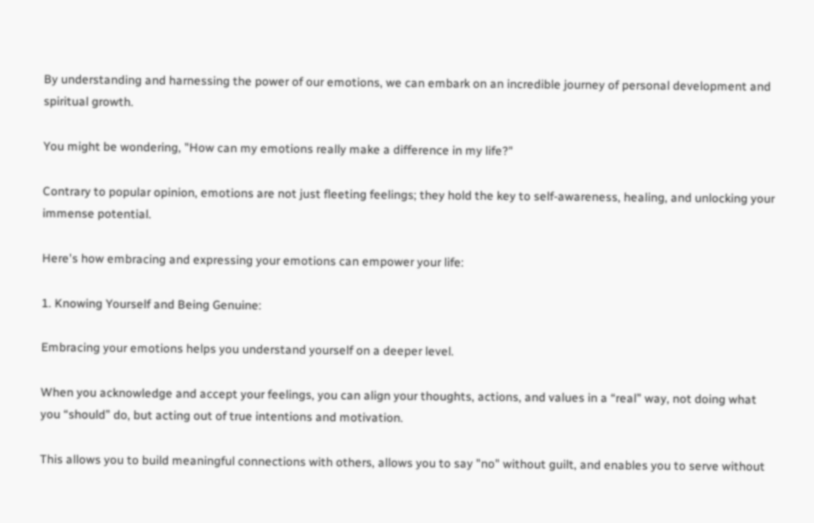By understanding and harnessing the power of our emotions, we can embark on an incredible journey of personal development and spiritual growth.

You might be wondering, "How can my emotions really make a difference in my life?"

Contrary to popular opinion, emotions are not just fleeting feelings; they hold the key to self-awareness, healing, and unlocking your immense potential.

Here's how embracing and expressing your emotions can empower your life:

1. Knowing Yourself and Being Genuine:

Embracing your emotions helps you understand yourself on a deeper level.

When you acknowledge and accept your feelings, you can align your thoughts, actions, and values in a “real” way, not doing what you “should” do, but acting out of true intentions and motivation.

This allows you to build meaningful connections with others, allows you to say "no" without guilt, and enables you to serve without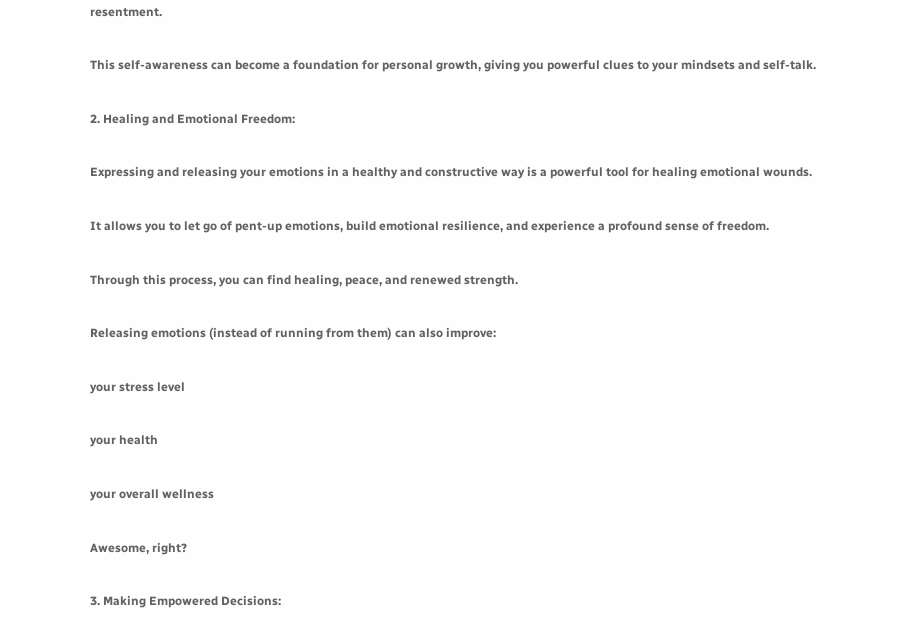resentment.

This self-awareness can become a foundation for personal growth, giving you powerful clues to your mindsets and self-talk.

2. Healing and Emotional Freedom:

Expressing and releasing your emotions in a healthy and constructive way is a powerful tool for healing emotional wounds.

It allows you to let go of pent-up emotions, build emotional resilience, and experience a profound sense of freedom.

Through this process, you can find healing, peace, and renewed strength.

Releasing emotions (instead of running from them) can also improve:

your stress level

your health

your overall wellness

Awesome, right?

3. Making Empowered Decisions: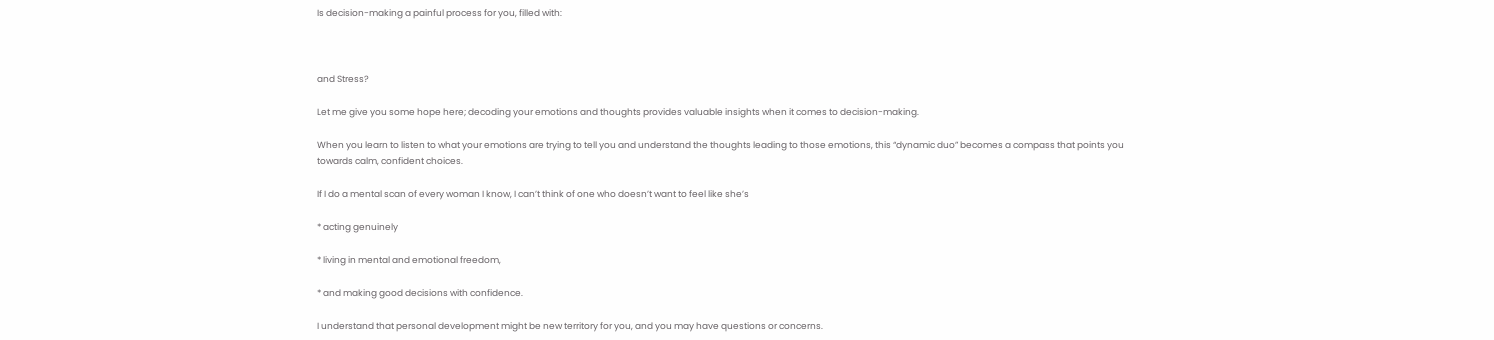Is decision-making a painful process for you, filled with:



and Stress?

Let me give you some hope here; decoding your emotions and thoughts provides valuable insights when it comes to decision-making.

When you learn to listen to what your emotions are trying to tell you and understand the thoughts leading to those emotions, this “dynamic duo” becomes a compass that points you towards calm, confident choices.

If I do a mental scan of every woman I know, I can’t think of one who doesn’t want to feel like she’s

* acting genuinely

* living in mental and emotional freedom,

* and making good decisions with confidence.

I understand that personal development might be new territory for you, and you may have questions or concerns.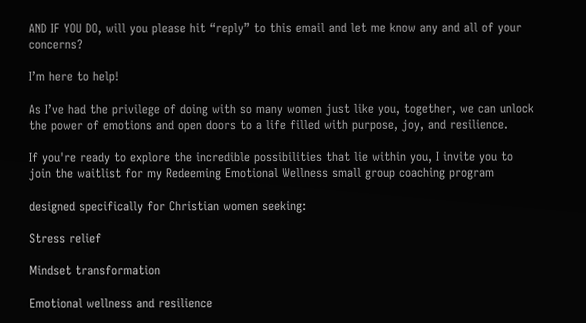AND IF YOU DO, will you please hit “reply” to this email and let me know any and all of your concerns?

I’m here to help!

As I’ve had the privilege of doing with so many women just like you, together, we can unlock the power of emotions and open doors to a life filled with purpose, joy, and resilience.

If you're ready to explore the incredible possibilities that lie within you, I invite you to join the waitlist for my Redeeming Emotional Wellness small group coaching program

designed specifically for Christian women seeking:

Stress relief

Mindset transformation

Emotional wellness and resilience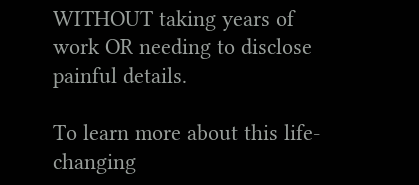WITHOUT taking years of work OR needing to disclose painful details.

To learn more about this life-changing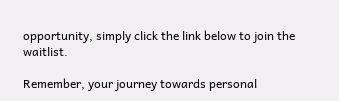opportunity, simply click the link below to join the waitlist.

Remember, your journey towards personal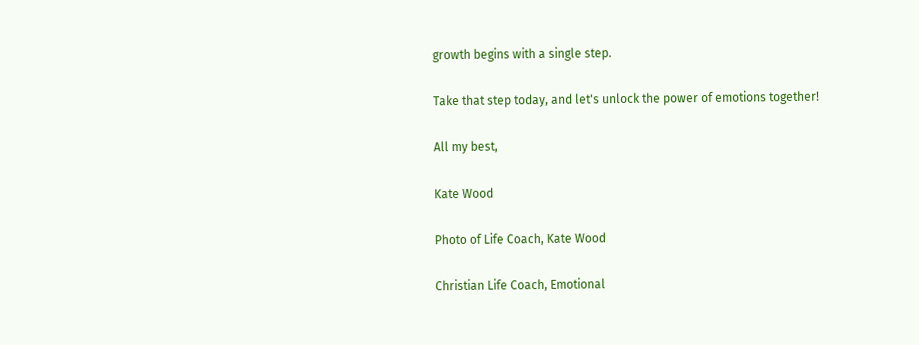growth begins with a single step.

Take that step today, and let's unlock the power of emotions together!

All my best,

Kate Wood

Photo of Life Coach, Kate Wood

Christian Life Coach, Emotional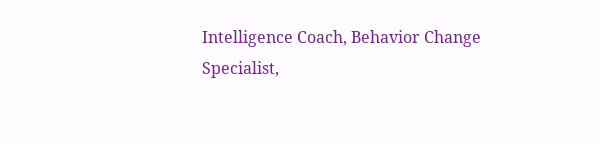Intelligence Coach, Behavior Change Specialist,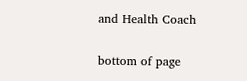and Health Coach


bottom of page